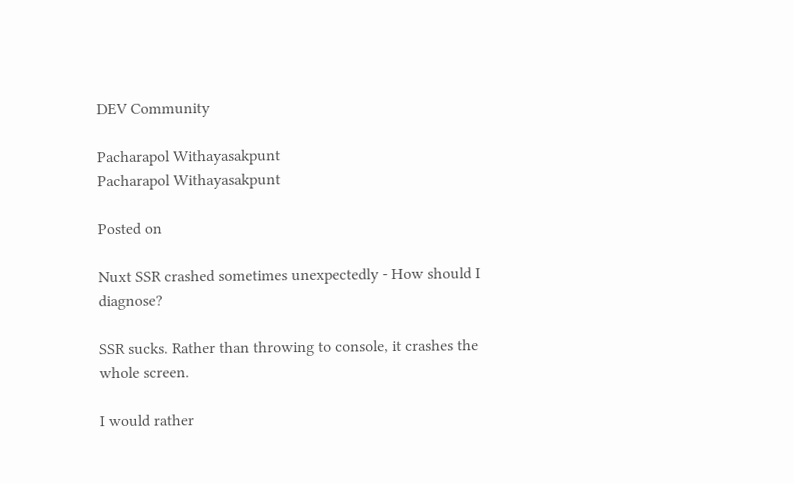DEV Community

Pacharapol Withayasakpunt
Pacharapol Withayasakpunt

Posted on

Nuxt SSR crashed sometimes unexpectedly - How should I diagnose?

SSR sucks. Rather than throwing to console, it crashes the whole screen.

I would rather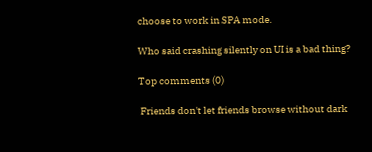choose to work in SPA mode.

Who said crashing silently on UI is a bad thing?

Top comments (0)

 Friends don't let friends browse without dark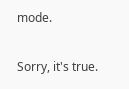mode.

Sorry, it's true.